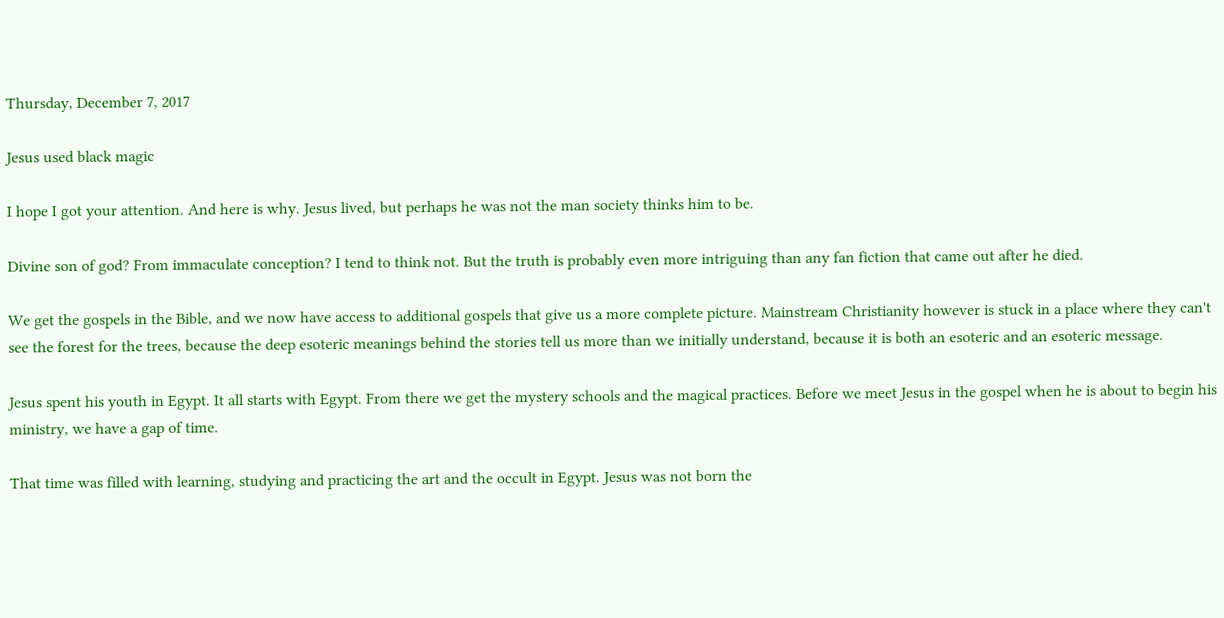Thursday, December 7, 2017

Jesus used black magic

I hope I got your attention. And here is why. Jesus lived, but perhaps he was not the man society thinks him to be.

Divine son of god? From immaculate conception? I tend to think not. But the truth is probably even more intriguing than any fan fiction that came out after he died.

We get the gospels in the Bible, and we now have access to additional gospels that give us a more complete picture. Mainstream Christianity however is stuck in a place where they can't see the forest for the trees, because the deep esoteric meanings behind the stories tell us more than we initially understand, because it is both an esoteric and an esoteric message.

Jesus spent his youth in Egypt. It all starts with Egypt. From there we get the mystery schools and the magical practices. Before we meet Jesus in the gospel when he is about to begin his ministry, we have a gap of time.

That time was filled with learning, studying and practicing the art and the occult in Egypt. Jesus was not born the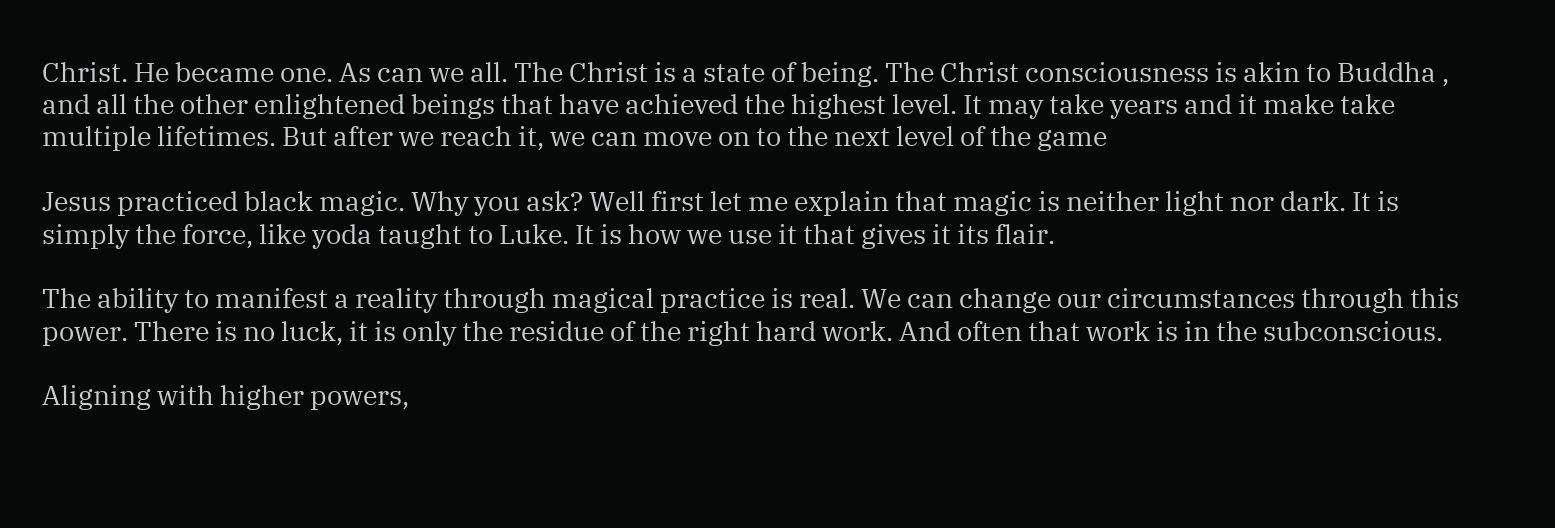Christ. He became one. As can we all. The Christ is a state of being. The Christ consciousness is akin to Buddha , and all the other enlightened beings that have achieved the highest level. It may take years and it make take multiple lifetimes. But after we reach it, we can move on to the next level of the game

Jesus practiced black magic. Why you ask? Well first let me explain that magic is neither light nor dark. It is simply the force, like yoda taught to Luke. It is how we use it that gives it its flair.

The ability to manifest a reality through magical practice is real. We can change our circumstances through this power. There is no luck, it is only the residue of the right hard work. And often that work is in the subconscious.

Aligning with higher powers,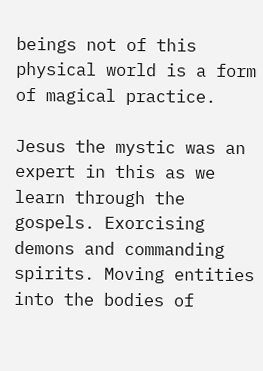beings not of this physical world is a form of magical practice.

Jesus the mystic was an expert in this as we learn through the gospels. Exorcising demons and commanding spirits. Moving entities into the bodies of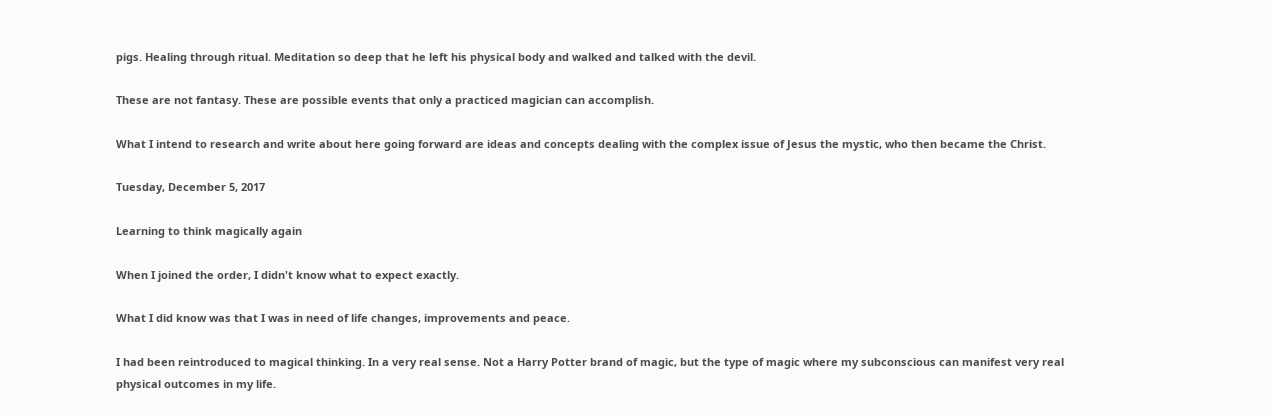pigs. Healing through ritual. Meditation so deep that he left his physical body and walked and talked with the devil.

These are not fantasy. These are possible events that only a practiced magician can accomplish.

What I intend to research and write about here going forward are ideas and concepts dealing with the complex issue of Jesus the mystic, who then became the Christ.

Tuesday, December 5, 2017

Learning to think magically again

When I joined the order, I didn't know what to expect exactly.

What I did know was that I was in need of life changes, improvements and peace.

I had been reintroduced to magical thinking. In a very real sense. Not a Harry Potter brand of magic, but the type of magic where my subconscious can manifest very real physical outcomes in my life.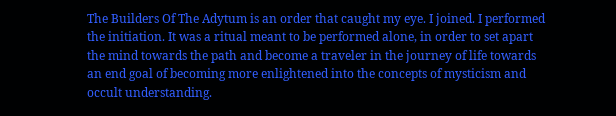The Builders Of The Adytum is an order that caught my eye. I joined. I performed the initiation. It was a ritual meant to be performed alone, in order to set apart the mind towards the path and become a traveler in the journey of life towards an end goal of becoming more enlightened into the concepts of mysticism and occult understanding.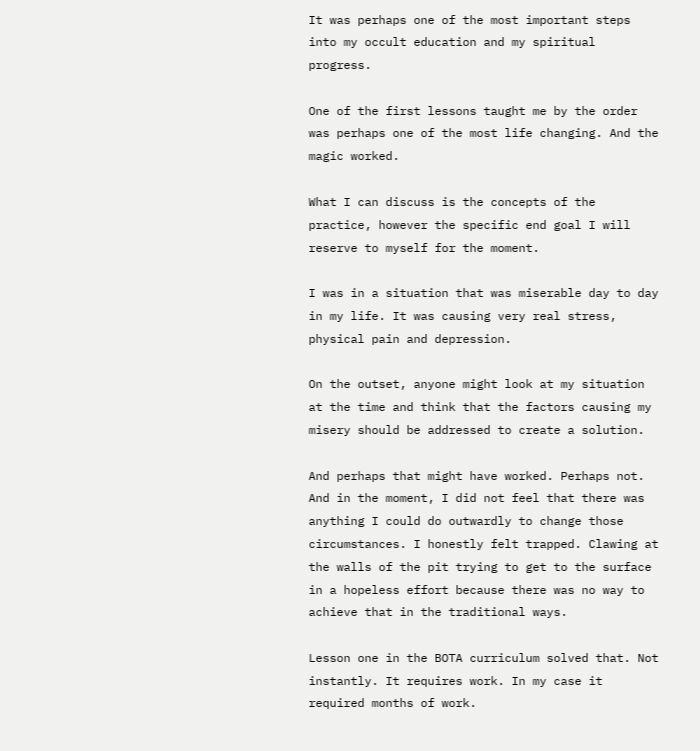It was perhaps one of the most important steps into my occult education and my spiritual progress.

One of the first lessons taught me by the order was perhaps one of the most life changing. And the magic worked.

What I can discuss is the concepts of the practice, however the specific end goal I will reserve to myself for the moment.

I was in a situation that was miserable day to day in my life. It was causing very real stress, physical pain and depression.

On the outset, anyone might look at my situation at the time and think that the factors causing my misery should be addressed to create a solution.

And perhaps that might have worked. Perhaps not.  And in the moment, I did not feel that there was anything I could do outwardly to change those circumstances. I honestly felt trapped. Clawing at the walls of the pit trying to get to the surface in a hopeless effort because there was no way to achieve that in the traditional ways.

Lesson one in the BOTA curriculum solved that. Not instantly. It requires work. In my case it required months of work.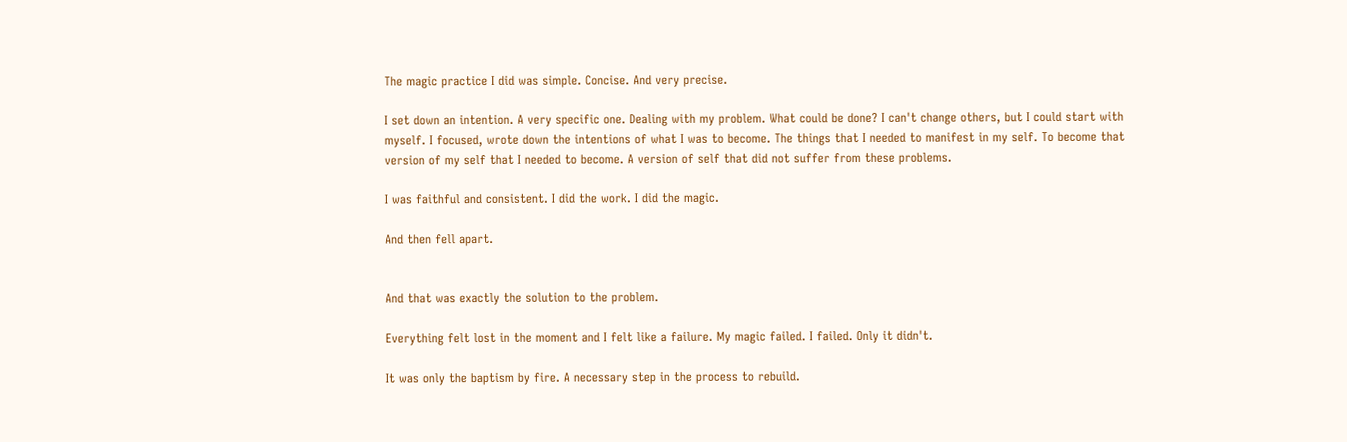The magic practice I did was simple. Concise. And very precise.

I set down an intention. A very specific one. Dealing with my problem. What could be done? I can't change others, but I could start with myself. I focused, wrote down the intentions of what I was to become. The things that I needed to manifest in my self. To become that version of my self that I needed to become. A version of self that did not suffer from these problems.

I was faithful and consistent. I did the work. I did the magic.

And then fell apart.


And that was exactly the solution to the problem.

Everything felt lost in the moment and I felt like a failure. My magic failed. I failed. Only it didn't.

It was only the baptism by fire. A necessary step in the process to rebuild.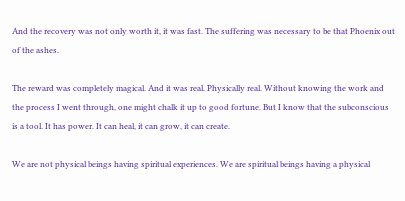And the recovery was not only worth it, it was fast. The suffering was necessary to be that Phoenix out of the ashes.

The reward was completely magical. And it was real. Physically real. Without knowing the work and the process I went through, one might chalk it up to good fortune. But I know that the subconscious is a tool. It has power. It can heal, it can grow, it can create.

We are not physical beings having spiritual experiences. We are spiritual beings having a physical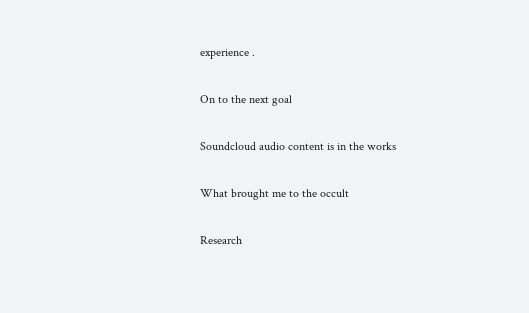experience .

On to the next goal

Soundcloud audio content is in the works

What brought me to the occult

Research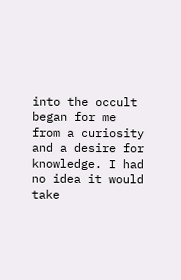into the occult began for me from a curiosity and a desire for knowledge. I had no idea it would take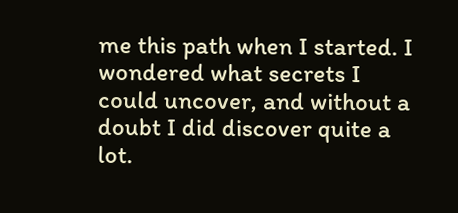me this path when I started. I wondered what secrets I could uncover, and without a doubt I did discover quite a lot.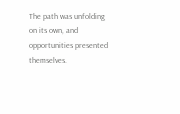The path was unfolding on its own, and opportunities presented themselves.